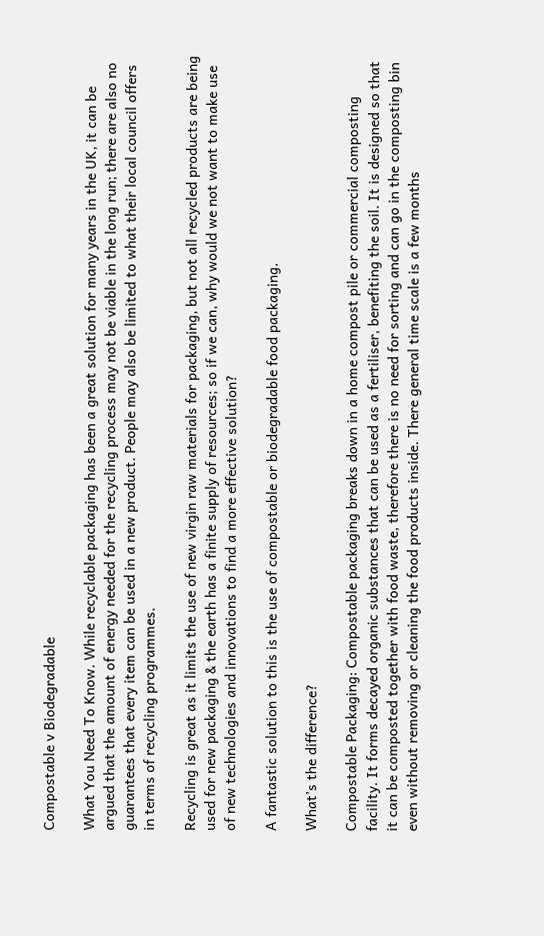Compostable v Biodegradable

What You Need To Know. While recyclable packaging has been a great solution for many years in the UK, it can be argued that the amount of energy needed for the recycling process may not be viable in the long run; there are also no guarantees that every item can be used in a new product. People may also be limited to what their local council offers in terms of recycling programmes.

Recycling is great as it limits the use of new virgin raw materials for packaging, but not all recycled products are being used for new packaging & the earth has a finite supply of resources; so if we can, why would we not want to make use of new technologies and innovations to find a more effective solution?

A fantastic solution to this is the use of compostable or biodegradable food packaging.

What’s the difference?

Compostable Packaging: Compostable packaging breaks down in a home compost pile or commercial composting facility. It forms decayed organic substances that can be used as a fertiliser, benefiting the soil. It is designed so that it can be composted together with food waste, therefore there is no need for sorting and can go in the composting bin even without removing or cleaning the food products inside. There general time scale is a few months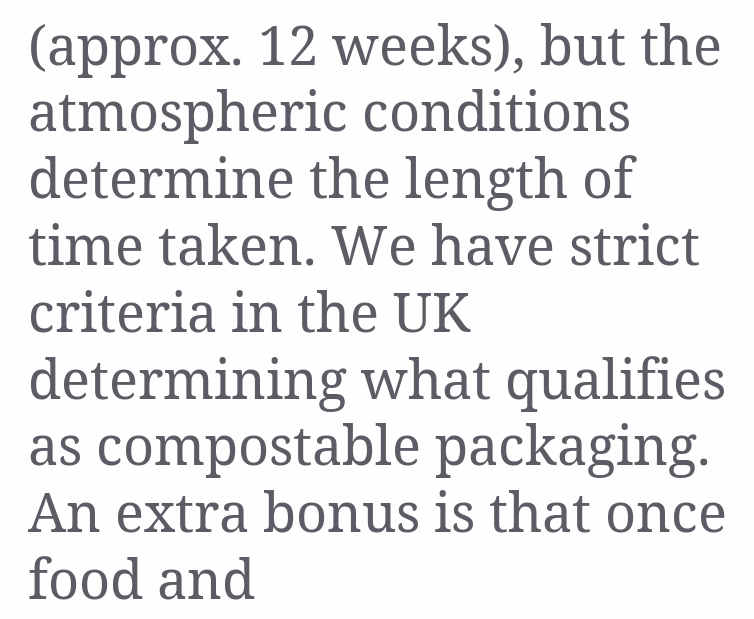(approx. 12 weeks), but the atmospheric conditions determine the length of time taken. We have strict criteria in the UK determining what qualifies as compostable packaging. An extra bonus is that once food and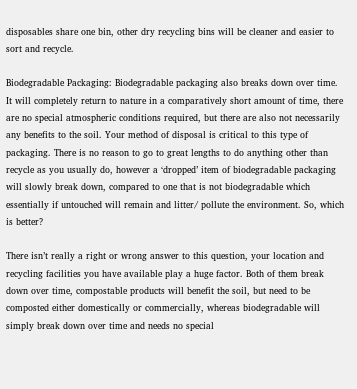disposables share one bin, other dry recycling bins will be cleaner and easier to sort and recycle.

Biodegradable Packaging: Biodegradable packaging also breaks down over time. It will completely return to nature in a comparatively short amount of time, there are no special atmospheric conditions required, but there are also not necessarily any benefits to the soil. Your method of disposal is critical to this type of packaging. There is no reason to go to great lengths to do anything other than recycle as you usually do, however a ‘dropped’ item of biodegradable packaging will slowly break down, compared to one that is not biodegradable which essentially if untouched will remain and litter/ pollute the environment. So, which is better?

There isn’t really a right or wrong answer to this question, your location and recycling facilities you have available play a huge factor. Both of them break down over time, compostable products will benefit the soil, but need to be composted either domestically or commercially, whereas biodegradable will simply break down over time and needs no special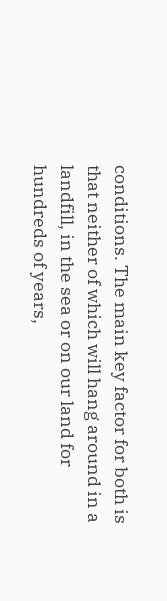conditions. The main key factor for both is that neither of which will hang around in a landfill, in the sea or on our land for hundreds of years,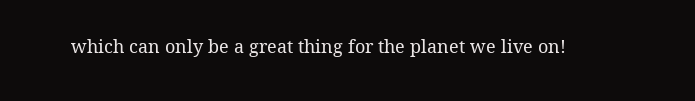which can only be a great thing for the planet we live on!